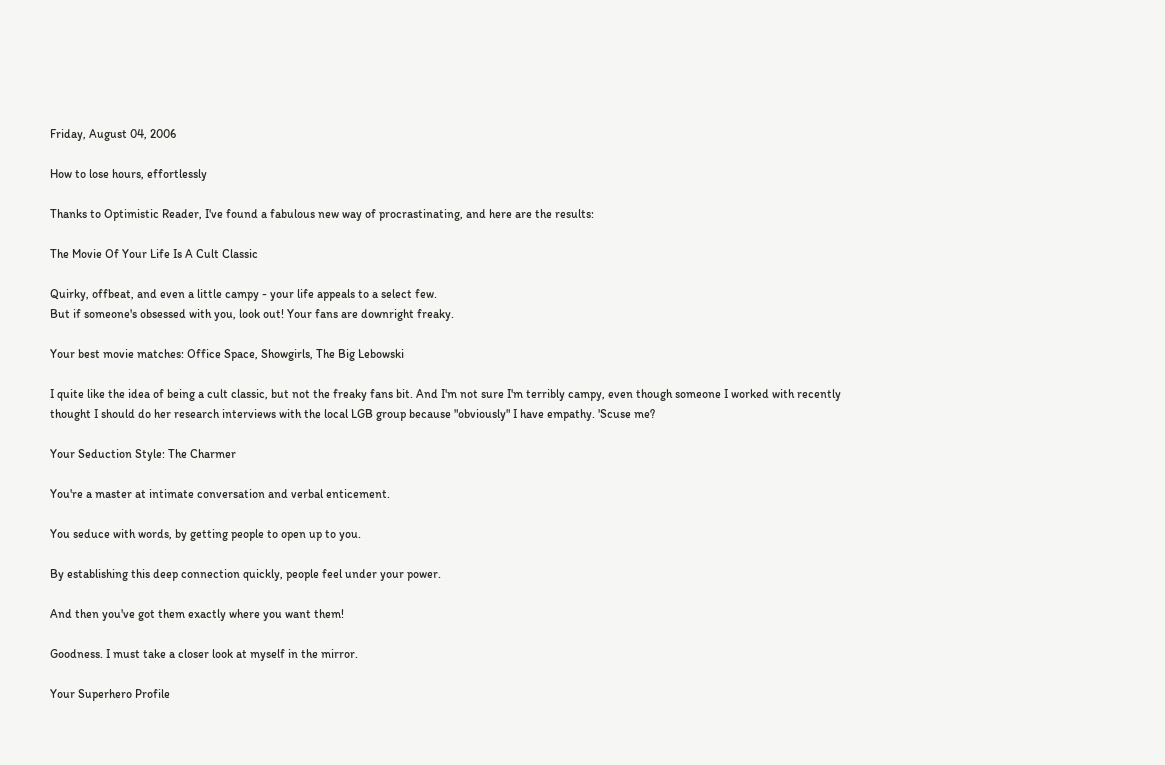Friday, August 04, 2006

How to lose hours, effortlessly

Thanks to Optimistic Reader, I've found a fabulous new way of procrastinating, and here are the results:

The Movie Of Your Life Is A Cult Classic

Quirky, offbeat, and even a little campy - your life appeals to a select few.
But if someone's obsessed with you, look out! Your fans are downright freaky.

Your best movie matches: Office Space, Showgirls, The Big Lebowski

I quite like the idea of being a cult classic, but not the freaky fans bit. And I'm not sure I'm terribly campy, even though someone I worked with recently thought I should do her research interviews with the local LGB group because "obviously" I have empathy. 'Scuse me?

Your Seduction Style: The Charmer

You're a master at intimate conversation and verbal enticement.

You seduce with words, by getting people to open up to you.

By establishing this deep connection quickly, people feel under your power.

And then you've got them exactly where you want them!

Goodness. I must take a closer look at myself in the mirror.

Your Superhero Profile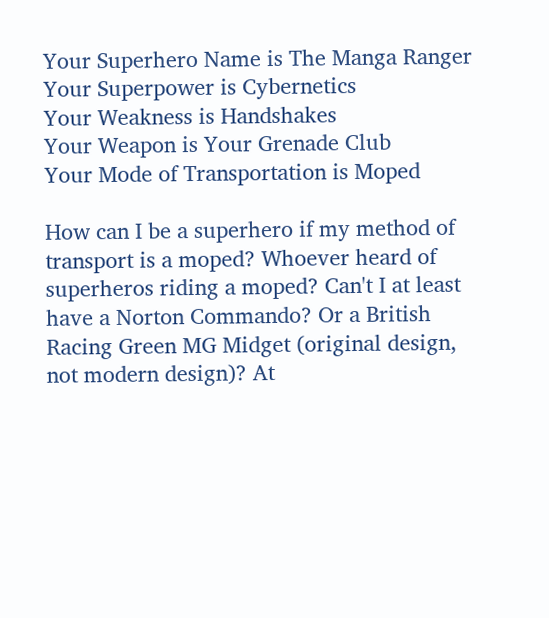Your Superhero Name is The Manga Ranger
Your Superpower is Cybernetics
Your Weakness is Handshakes
Your Weapon is Your Grenade Club
Your Mode of Transportation is Moped

How can I be a superhero if my method of transport is a moped? Whoever heard of superheros riding a moped? Can't I at least have a Norton Commando? Or a British Racing Green MG Midget (original design, not modern design)? At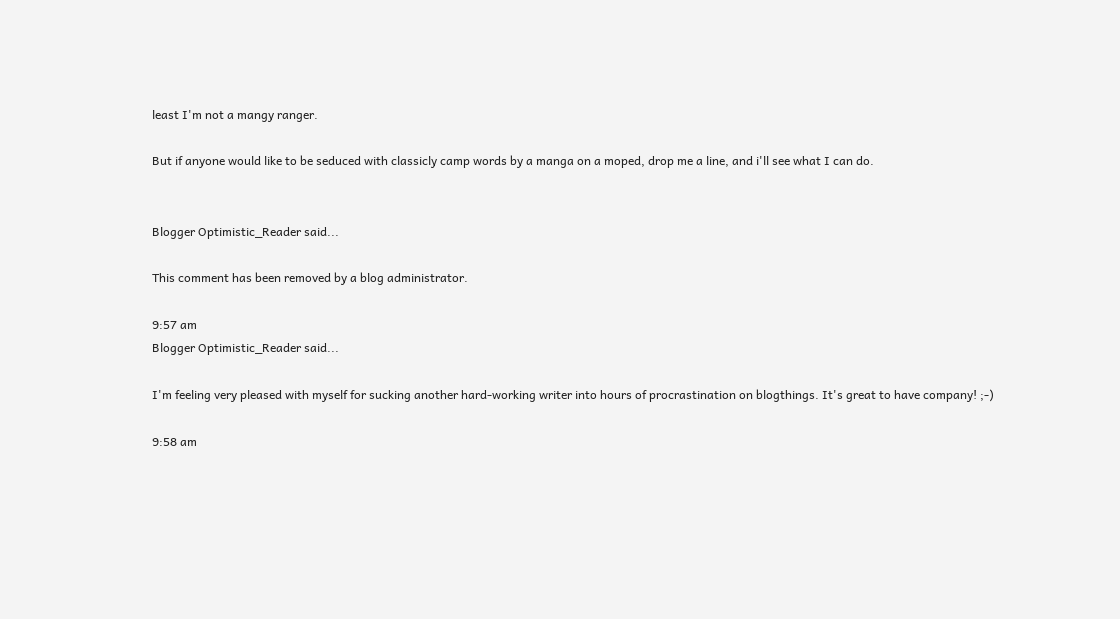least I'm not a mangy ranger.

But if anyone would like to be seduced with classicly camp words by a manga on a moped, drop me a line, and i'll see what I can do.


Blogger Optimistic_Reader said...

This comment has been removed by a blog administrator.

9:57 am
Blogger Optimistic_Reader said...

I'm feeling very pleased with myself for sucking another hard-working writer into hours of procrastination on blogthings. It's great to have company! ;-)

9:58 am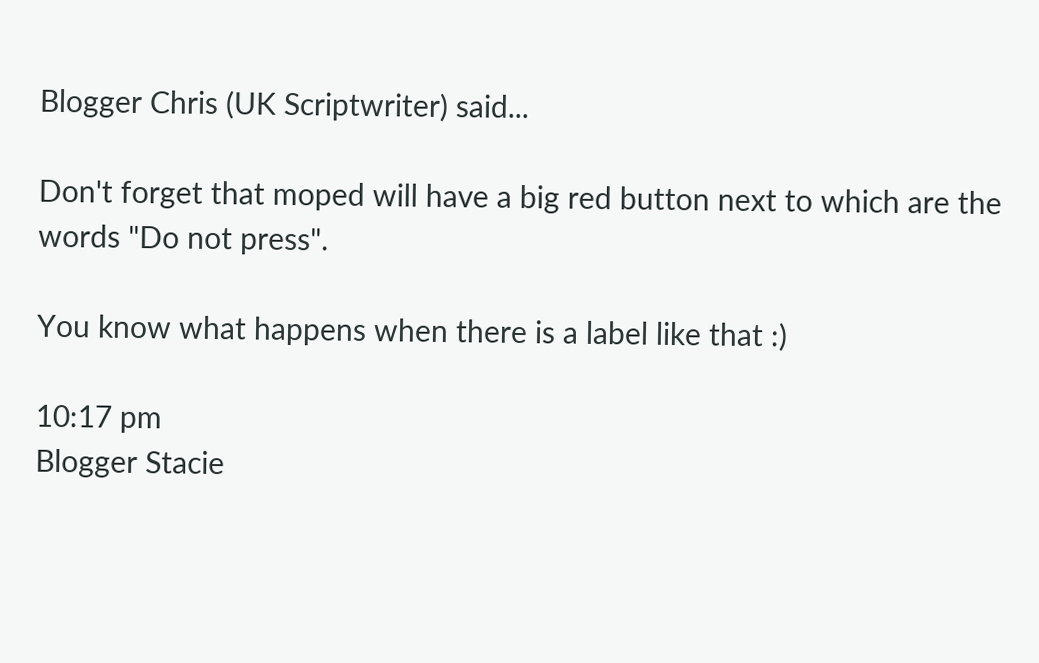Blogger Chris (UK Scriptwriter) said...

Don't forget that moped will have a big red button next to which are the words "Do not press".

You know what happens when there is a label like that :)

10:17 pm
Blogger Stacie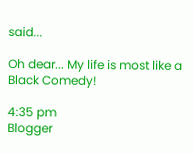said...

Oh dear... My life is most like a Black Comedy!

4:35 pm
Blogger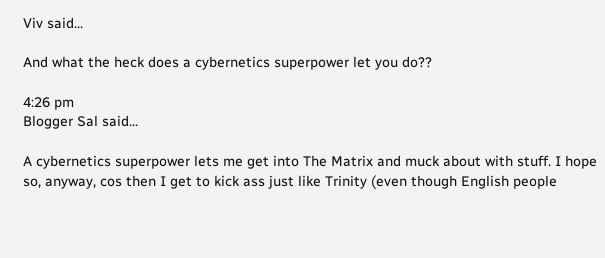Viv said...

And what the heck does a cybernetics superpower let you do??

4:26 pm
Blogger Sal said...

A cybernetics superpower lets me get into The Matrix and muck about with stuff. I hope so, anyway, cos then I get to kick ass just like Trinity (even though English people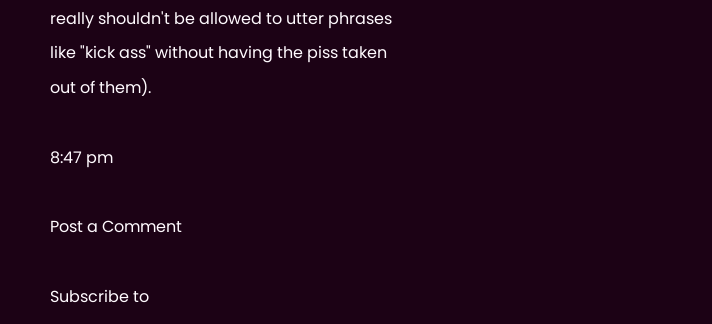really shouldn't be allowed to utter phrases like "kick ass" without having the piss taken out of them).

8:47 pm

Post a Comment

Subscribe to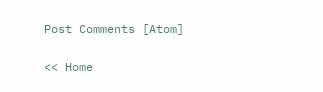Post Comments [Atom]

<< Home